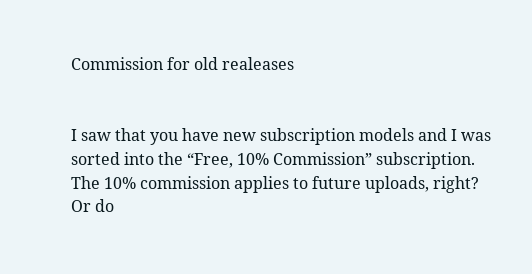Commission for old realeases


I saw that you have new subscription models and I was sorted into the “Free, 10% Commission” subscription.
The 10% commission applies to future uploads, right? Or do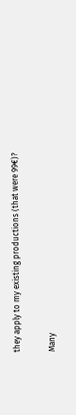they apply to my existing productions (that were 99€)?

Many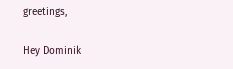greetings,

Hey Dominik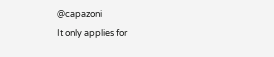@capazoni
It only applies for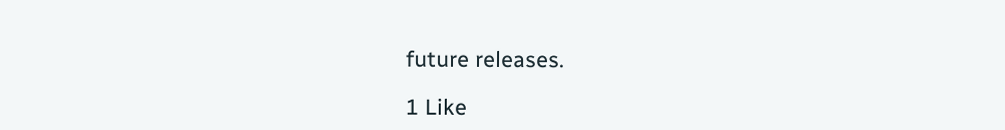future releases.

1 Like